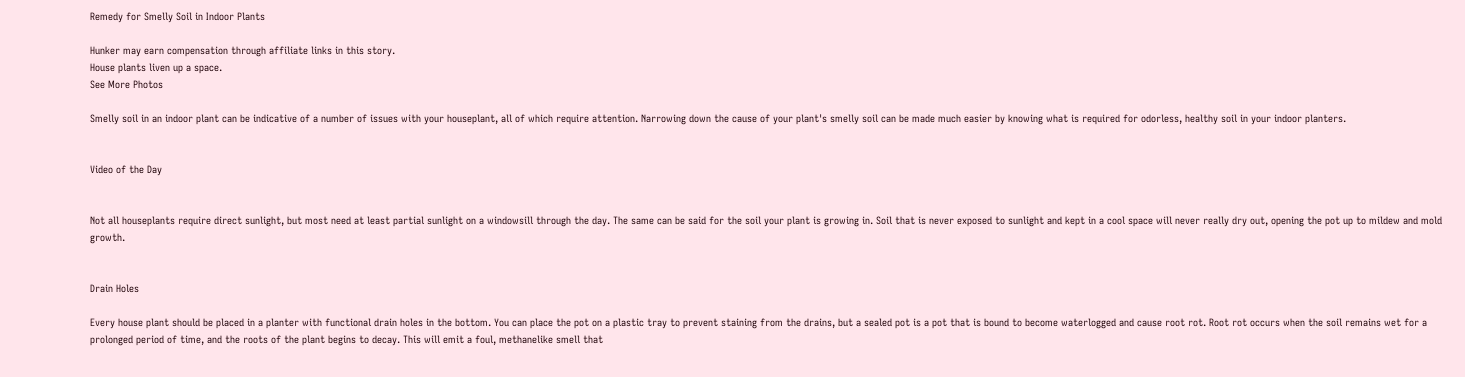Remedy for Smelly Soil in Indoor Plants

Hunker may earn compensation through affiliate links in this story.
House plants liven up a space.
See More Photos

Smelly soil in an indoor plant can be indicative of a number of issues with your houseplant, all of which require attention. Narrowing down the cause of your plant's smelly soil can be made much easier by knowing what is required for odorless, healthy soil in your indoor planters.


Video of the Day


Not all houseplants require direct sunlight, but most need at least partial sunlight on a windowsill through the day. The same can be said for the soil your plant is growing in. Soil that is never exposed to sunlight and kept in a cool space will never really dry out, opening the pot up to mildew and mold growth.


Drain Holes

Every house plant should be placed in a planter with functional drain holes in the bottom. You can place the pot on a plastic tray to prevent staining from the drains, but a sealed pot is a pot that is bound to become waterlogged and cause root rot. Root rot occurs when the soil remains wet for a prolonged period of time, and the roots of the plant begins to decay. This will emit a foul, methanelike smell that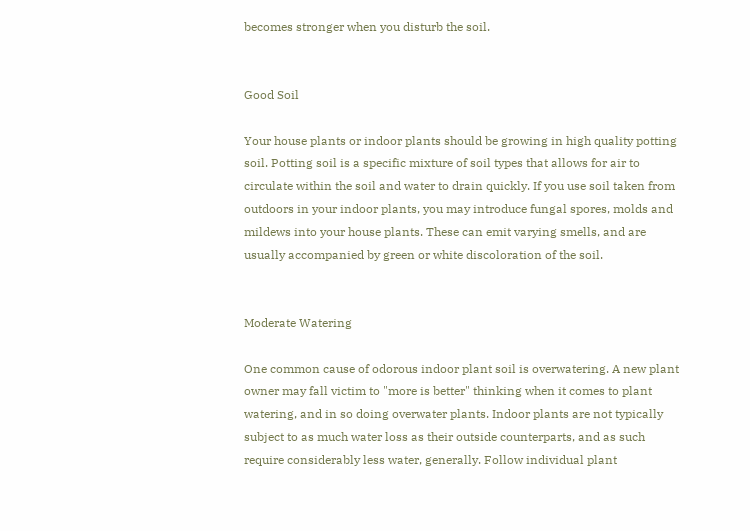becomes stronger when you disturb the soil.


Good Soil

Your house plants or indoor plants should be growing in high quality potting soil. Potting soil is a specific mixture of soil types that allows for air to circulate within the soil and water to drain quickly. If you use soil taken from outdoors in your indoor plants, you may introduce fungal spores, molds and mildews into your house plants. These can emit varying smells, and are usually accompanied by green or white discoloration of the soil.


Moderate Watering

One common cause of odorous indoor plant soil is overwatering. A new plant owner may fall victim to "more is better" thinking when it comes to plant watering, and in so doing overwater plants. Indoor plants are not typically subject to as much water loss as their outside counterparts, and as such require considerably less water, generally. Follow individual plant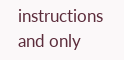instructions and only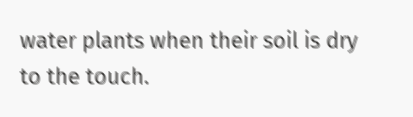water plants when their soil is dry to the touch.